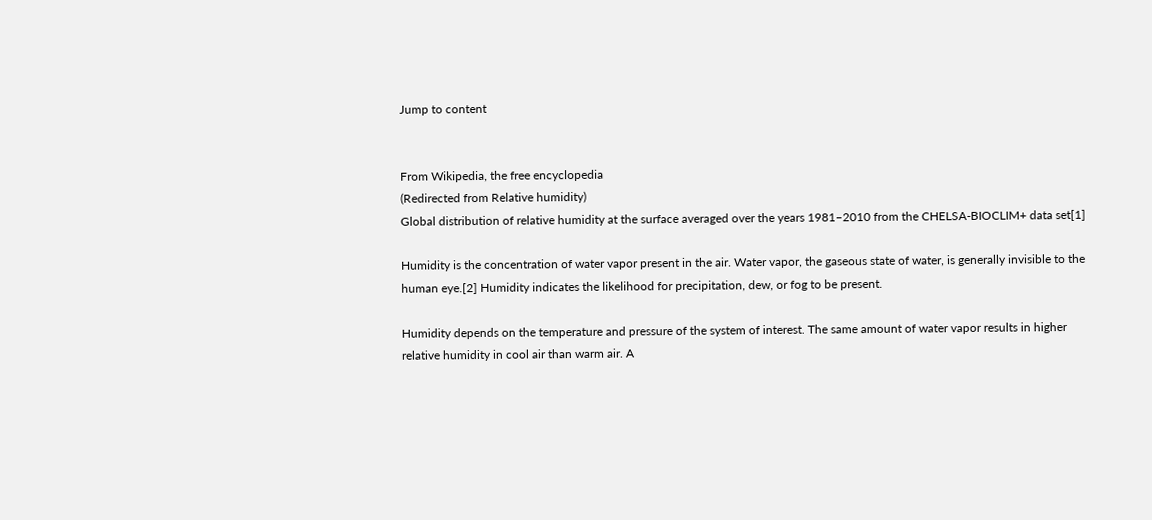Jump to content


From Wikipedia, the free encyclopedia
(Redirected from Relative humidity)
Global distribution of relative humidity at the surface averaged over the years 1981–2010 from the CHELSA-BIOCLIM+ data set[1]

Humidity is the concentration of water vapor present in the air. Water vapor, the gaseous state of water, is generally invisible to the human eye.[2] Humidity indicates the likelihood for precipitation, dew, or fog to be present.

Humidity depends on the temperature and pressure of the system of interest. The same amount of water vapor results in higher relative humidity in cool air than warm air. A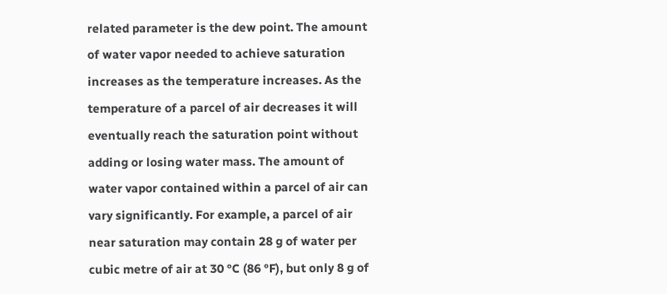related parameter is the dew point. The amount of water vapor needed to achieve saturation increases as the temperature increases. As the temperature of a parcel of air decreases it will eventually reach the saturation point without adding or losing water mass. The amount of water vapor contained within a parcel of air can vary significantly. For example, a parcel of air near saturation may contain 28 g of water per cubic metre of air at 30 °C (86 °F), but only 8 g of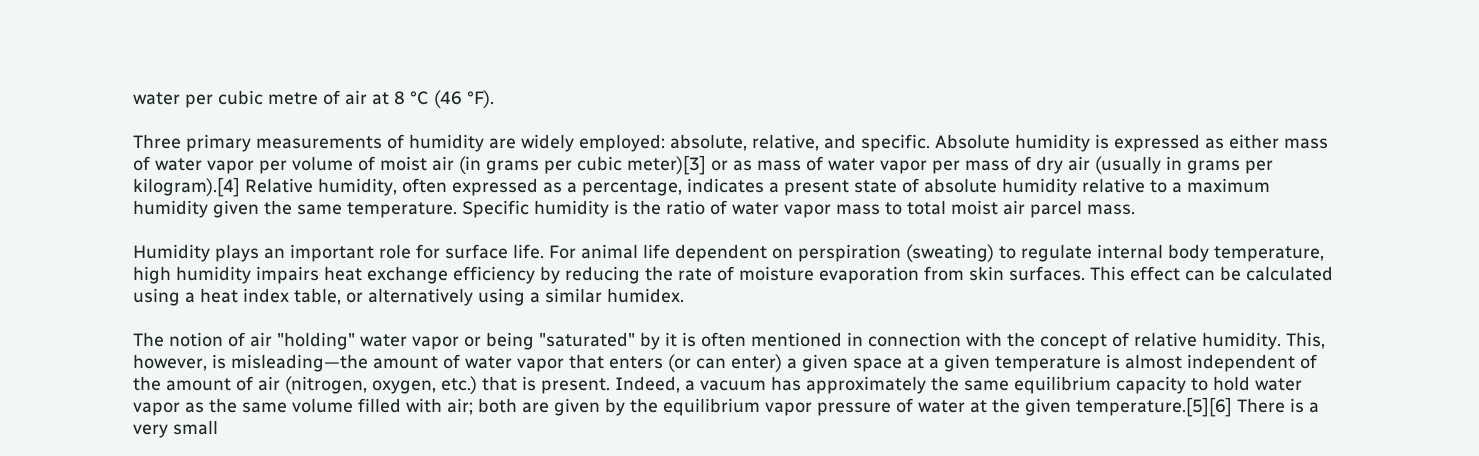water per cubic metre of air at 8 °C (46 °F).

Three primary measurements of humidity are widely employed: absolute, relative, and specific. Absolute humidity is expressed as either mass of water vapor per volume of moist air (in grams per cubic meter)[3] or as mass of water vapor per mass of dry air (usually in grams per kilogram).[4] Relative humidity, often expressed as a percentage, indicates a present state of absolute humidity relative to a maximum humidity given the same temperature. Specific humidity is the ratio of water vapor mass to total moist air parcel mass.

Humidity plays an important role for surface life. For animal life dependent on perspiration (sweating) to regulate internal body temperature, high humidity impairs heat exchange efficiency by reducing the rate of moisture evaporation from skin surfaces. This effect can be calculated using a heat index table, or alternatively using a similar humidex.

The notion of air "holding" water vapor or being "saturated" by it is often mentioned in connection with the concept of relative humidity. This, however, is misleading—the amount of water vapor that enters (or can enter) a given space at a given temperature is almost independent of the amount of air (nitrogen, oxygen, etc.) that is present. Indeed, a vacuum has approximately the same equilibrium capacity to hold water vapor as the same volume filled with air; both are given by the equilibrium vapor pressure of water at the given temperature.[5][6] There is a very small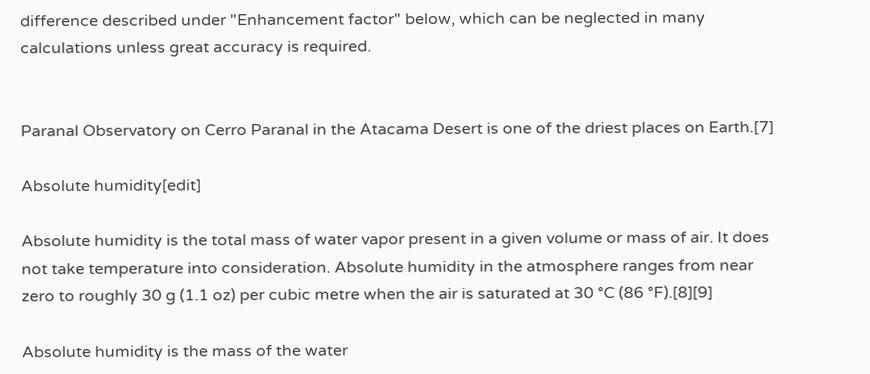difference described under "Enhancement factor" below, which can be neglected in many calculations unless great accuracy is required.


Paranal Observatory on Cerro Paranal in the Atacama Desert is one of the driest places on Earth.[7]

Absolute humidity[edit]

Absolute humidity is the total mass of water vapor present in a given volume or mass of air. It does not take temperature into consideration. Absolute humidity in the atmosphere ranges from near zero to roughly 30 g (1.1 oz) per cubic metre when the air is saturated at 30 °C (86 °F).[8][9]

Absolute humidity is the mass of the water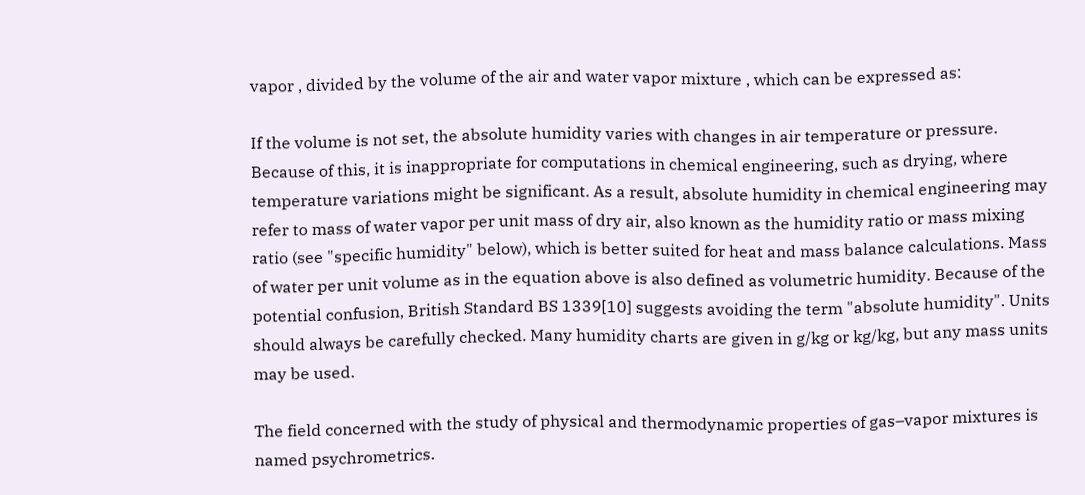vapor , divided by the volume of the air and water vapor mixture , which can be expressed as:

If the volume is not set, the absolute humidity varies with changes in air temperature or pressure. Because of this, it is inappropriate for computations in chemical engineering, such as drying, where temperature variations might be significant. As a result, absolute humidity in chemical engineering may refer to mass of water vapor per unit mass of dry air, also known as the humidity ratio or mass mixing ratio (see "specific humidity" below), which is better suited for heat and mass balance calculations. Mass of water per unit volume as in the equation above is also defined as volumetric humidity. Because of the potential confusion, British Standard BS 1339[10] suggests avoiding the term "absolute humidity". Units should always be carefully checked. Many humidity charts are given in g/kg or kg/kg, but any mass units may be used.

The field concerned with the study of physical and thermodynamic properties of gas–vapor mixtures is named psychrometrics.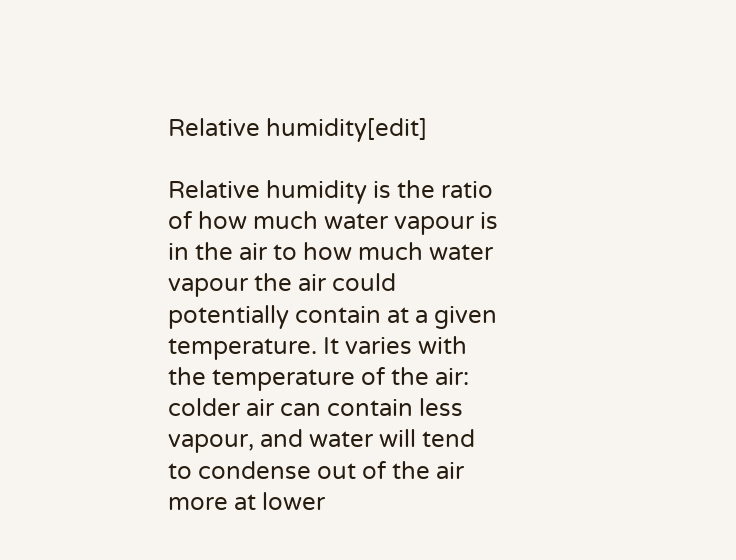Relative humidity[edit]

Relative humidity is the ratio of how much water vapour is in the air to how much water vapour the air could potentially contain at a given temperature. It varies with the temperature of the air: colder air can contain less vapour, and water will tend to condense out of the air more at lower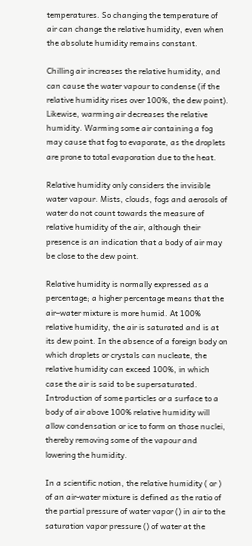temperatures. So changing the temperature of air can change the relative humidity, even when the absolute humidity remains constant.

Chilling air increases the relative humidity, and can cause the water vapour to condense (if the relative humidity rises over 100%, the dew point). Likewise, warming air decreases the relative humidity. Warming some air containing a fog may cause that fog to evaporate, as the droplets are prone to total evaporation due to the heat.

Relative humidity only considers the invisible water vapour. Mists, clouds, fogs and aerosols of water do not count towards the measure of relative humidity of the air, although their presence is an indication that a body of air may be close to the dew point.

Relative humidity is normally expressed as a percentage; a higher percentage means that the air–water mixture is more humid. At 100% relative humidity, the air is saturated and is at its dew point. In the absence of a foreign body on which droplets or crystals can nucleate, the relative humidity can exceed 100%, in which case the air is said to be supersaturated. Introduction of some particles or a surface to a body of air above 100% relative humidity will allow condensation or ice to form on those nuclei, thereby removing some of the vapour and lowering the humidity.

In a scientific notion, the relative humidity ( or ) of an air-water mixture is defined as the ratio of the partial pressure of water vapor () in air to the saturation vapor pressure () of water at the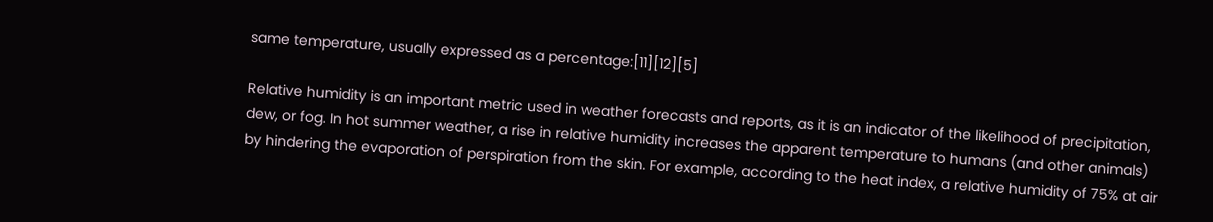same temperature, usually expressed as a percentage:[11][12][5]

Relative humidity is an important metric used in weather forecasts and reports, as it is an indicator of the likelihood of precipitation, dew, or fog. In hot summer weather, a rise in relative humidity increases the apparent temperature to humans (and other animals) by hindering the evaporation of perspiration from the skin. For example, according to the heat index, a relative humidity of 75% at air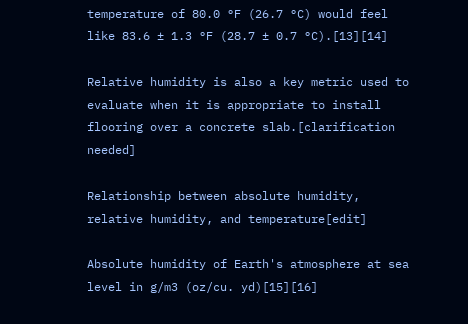temperature of 80.0 °F (26.7 °C) would feel like 83.6 ± 1.3 °F (28.7 ± 0.7 °C).[13][14]

Relative humidity is also a key metric used to evaluate when it is appropriate to install flooring over a concrete slab.[clarification needed]

Relationship between absolute humidity, relative humidity, and temperature[edit]

Absolute humidity of Earth's atmosphere at sea level in g/m3 (oz/cu. yd)[15][16]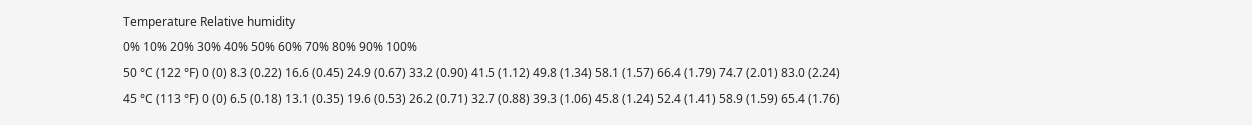Temperature Relative humidity
0% 10% 20% 30% 40% 50% 60% 70% 80% 90% 100%
50 °C (122 °F) 0 (0) 8.3 (0.22) 16.6 (0.45) 24.9 (0.67) 33.2 (0.90) 41.5 (1.12) 49.8 (1.34) 58.1 (1.57) 66.4 (1.79) 74.7 (2.01) 83.0 (2.24)
45 °C (113 °F) 0 (0) 6.5 (0.18) 13.1 (0.35) 19.6 (0.53) 26.2 (0.71) 32.7 (0.88) 39.3 (1.06) 45.8 (1.24) 52.4 (1.41) 58.9 (1.59) 65.4 (1.76)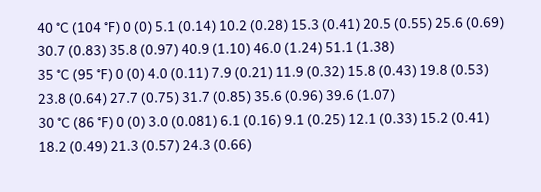40 °C (104 °F) 0 (0) 5.1 (0.14) 10.2 (0.28) 15.3 (0.41) 20.5 (0.55) 25.6 (0.69) 30.7 (0.83) 35.8 (0.97) 40.9 (1.10) 46.0 (1.24) 51.1 (1.38)
35 °C (95 °F) 0 (0) 4.0 (0.11) 7.9 (0.21) 11.9 (0.32) 15.8 (0.43) 19.8 (0.53) 23.8 (0.64) 27.7 (0.75) 31.7 (0.85) 35.6 (0.96) 39.6 (1.07)
30 °C (86 °F) 0 (0) 3.0 (0.081) 6.1 (0.16) 9.1 (0.25) 12.1 (0.33) 15.2 (0.41) 18.2 (0.49) 21.3 (0.57) 24.3 (0.66)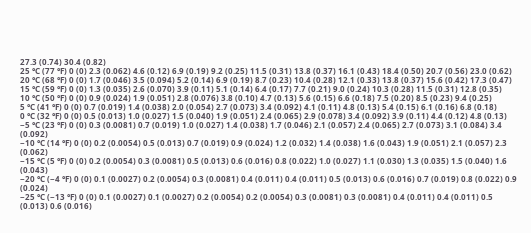27.3 (0.74) 30.4 (0.82)
25 °C (77 °F) 0 (0) 2.3 (0.062) 4.6 (0.12) 6.9 (0.19) 9.2 (0.25) 11.5 (0.31) 13.8 (0.37) 16.1 (0.43) 18.4 (0.50) 20.7 (0.56) 23.0 (0.62)
20 °C (68 °F) 0 (0) 1.7 (0.046) 3.5 (0.094) 5.2 (0.14) 6.9 (0.19) 8.7 (0.23) 10.4 (0.28) 12.1 (0.33) 13.8 (0.37) 15.6 (0.42) 17.3 (0.47)
15 °C (59 °F) 0 (0) 1.3 (0.035) 2.6 (0.070) 3.9 (0.11) 5.1 (0.14) 6.4 (0.17) 7.7 (0.21) 9.0 (0.24) 10.3 (0.28) 11.5 (0.31) 12.8 (0.35)
10 °C (50 °F) 0 (0) 0.9 (0.024) 1.9 (0.051) 2.8 (0.076) 3.8 (0.10) 4.7 (0.13) 5.6 (0.15) 6.6 (0.18) 7.5 (0.20) 8.5 (0.23) 9.4 (0.25)
5 °C (41 °F) 0 (0) 0.7 (0.019) 1.4 (0.038) 2.0 (0.054) 2.7 (0.073) 3.4 (0.092) 4.1 (0.11) 4.8 (0.13) 5.4 (0.15) 6.1 (0.16) 6.8 (0.18)
0 °C (32 °F) 0 (0) 0.5 (0.013) 1.0 (0.027) 1.5 (0.040) 1.9 (0.051) 2.4 (0.065) 2.9 (0.078) 3.4 (0.092) 3.9 (0.11) 4.4 (0.12) 4.8 (0.13)
−5 °C (23 °F) 0 (0) 0.3 (0.0081) 0.7 (0.019) 1.0 (0.027) 1.4 (0.038) 1.7 (0.046) 2.1 (0.057) 2.4 (0.065) 2.7 (0.073) 3.1 (0.084) 3.4 (0.092)
−10 °C (14 °F) 0 (0) 0.2 (0.0054) 0.5 (0.013) 0.7 (0.019) 0.9 (0.024) 1.2 (0.032) 1.4 (0.038) 1.6 (0.043) 1.9 (0.051) 2.1 (0.057) 2.3 (0.062)
−15 °C (5 °F) 0 (0) 0.2 (0.0054) 0.3 (0.0081) 0.5 (0.013) 0.6 (0.016) 0.8 (0.022) 1.0 (0.027) 1.1 (0.030) 1.3 (0.035) 1.5 (0.040) 1.6 (0.043)
−20 °C (−4 °F) 0 (0) 0.1 (0.0027) 0.2 (0.0054) 0.3 (0.0081) 0.4 (0.011) 0.4 (0.011) 0.5 (0.013) 0.6 (0.016) 0.7 (0.019) 0.8 (0.022) 0.9 (0.024)
−25 °C (−13 °F) 0 (0) 0.1 (0.0027) 0.1 (0.0027) 0.2 (0.0054) 0.2 (0.0054) 0.3 (0.0081) 0.3 (0.0081) 0.4 (0.011) 0.4 (0.011) 0.5 (0.013) 0.6 (0.016)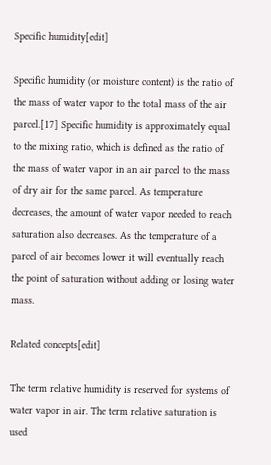Specific humidity[edit]

Specific humidity (or moisture content) is the ratio of the mass of water vapor to the total mass of the air parcel.[17] Specific humidity is approximately equal to the mixing ratio, which is defined as the ratio of the mass of water vapor in an air parcel to the mass of dry air for the same parcel. As temperature decreases, the amount of water vapor needed to reach saturation also decreases. As the temperature of a parcel of air becomes lower it will eventually reach the point of saturation without adding or losing water mass.

Related concepts[edit]

The term relative humidity is reserved for systems of water vapor in air. The term relative saturation is used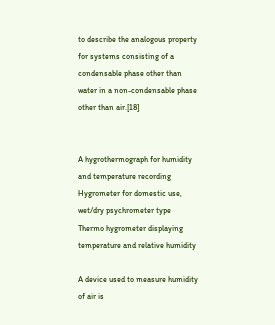to describe the analogous property for systems consisting of a condensable phase other than water in a non-condensable phase other than air.[18]


A hygrothermograph for humidity and temperature recording
Hygrometer for domestic use, wet/dry psychrometer type
Thermo hygrometer displaying temperature and relative humidity

A device used to measure humidity of air is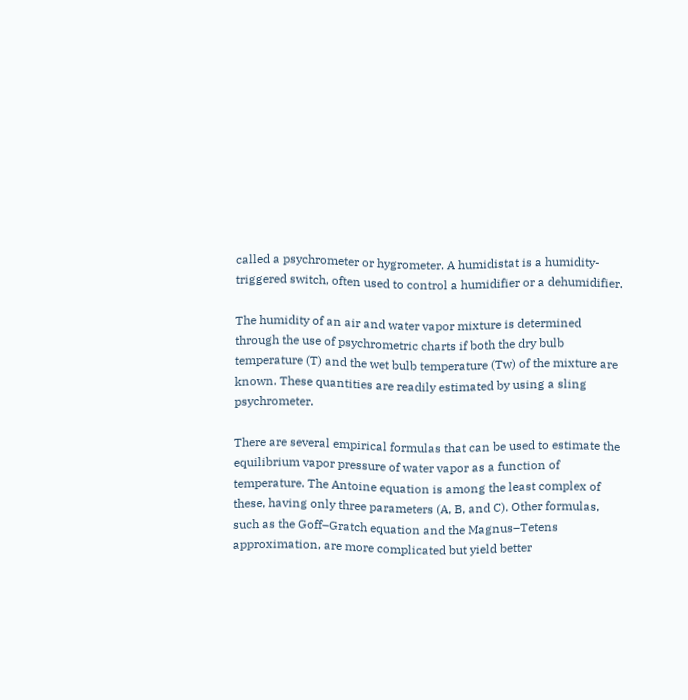called a psychrometer or hygrometer. A humidistat is a humidity-triggered switch, often used to control a humidifier or a dehumidifier.

The humidity of an air and water vapor mixture is determined through the use of psychrometric charts if both the dry bulb temperature (T) and the wet bulb temperature (Tw) of the mixture are known. These quantities are readily estimated by using a sling psychrometer.

There are several empirical formulas that can be used to estimate the equilibrium vapor pressure of water vapor as a function of temperature. The Antoine equation is among the least complex of these, having only three parameters (A, B, and C). Other formulas, such as the Goff–Gratch equation and the Magnus–Tetens approximation, are more complicated but yield better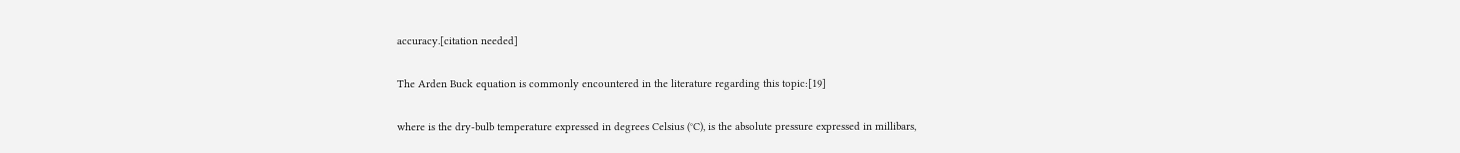accuracy.[citation needed]

The Arden Buck equation is commonly encountered in the literature regarding this topic:[19]

where is the dry-bulb temperature expressed in degrees Celsius (°C), is the absolute pressure expressed in millibars,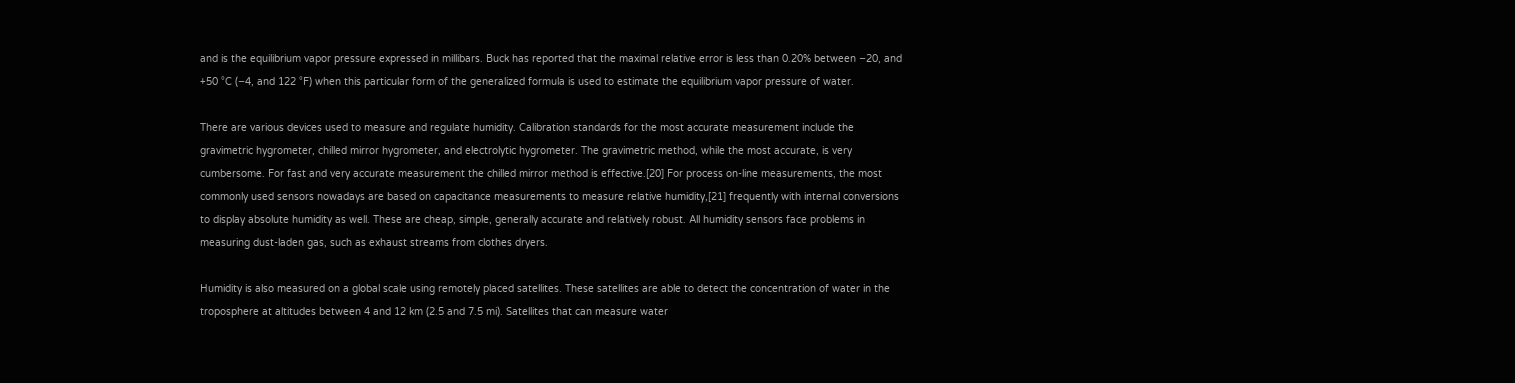and is the equilibrium vapor pressure expressed in millibars. Buck has reported that the maximal relative error is less than 0.20% between −20, and +50 °C (−4, and 122 °F) when this particular form of the generalized formula is used to estimate the equilibrium vapor pressure of water.

There are various devices used to measure and regulate humidity. Calibration standards for the most accurate measurement include the gravimetric hygrometer, chilled mirror hygrometer, and electrolytic hygrometer. The gravimetric method, while the most accurate, is very cumbersome. For fast and very accurate measurement the chilled mirror method is effective.[20] For process on-line measurements, the most commonly used sensors nowadays are based on capacitance measurements to measure relative humidity,[21] frequently with internal conversions to display absolute humidity as well. These are cheap, simple, generally accurate and relatively robust. All humidity sensors face problems in measuring dust-laden gas, such as exhaust streams from clothes dryers.

Humidity is also measured on a global scale using remotely placed satellites. These satellites are able to detect the concentration of water in the troposphere at altitudes between 4 and 12 km (2.5 and 7.5 mi). Satellites that can measure water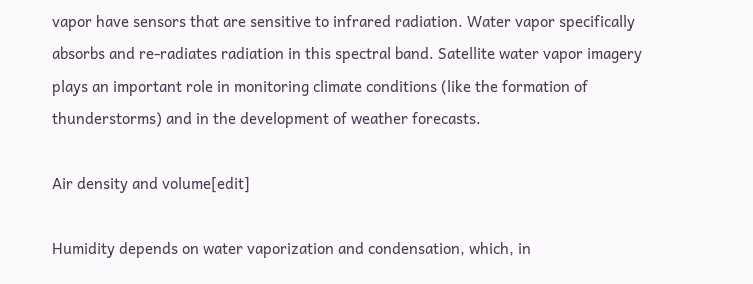vapor have sensors that are sensitive to infrared radiation. Water vapor specifically absorbs and re-radiates radiation in this spectral band. Satellite water vapor imagery plays an important role in monitoring climate conditions (like the formation of thunderstorms) and in the development of weather forecasts.

Air density and volume[edit]

Humidity depends on water vaporization and condensation, which, in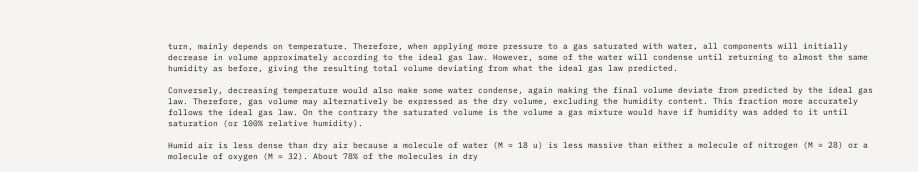turn, mainly depends on temperature. Therefore, when applying more pressure to a gas saturated with water, all components will initially decrease in volume approximately according to the ideal gas law. However, some of the water will condense until returning to almost the same humidity as before, giving the resulting total volume deviating from what the ideal gas law predicted.

Conversely, decreasing temperature would also make some water condense, again making the final volume deviate from predicted by the ideal gas law. Therefore, gas volume may alternatively be expressed as the dry volume, excluding the humidity content. This fraction more accurately follows the ideal gas law. On the contrary the saturated volume is the volume a gas mixture would have if humidity was added to it until saturation (or 100% relative humidity).

Humid air is less dense than dry air because a molecule of water (M ≈ 18 u) is less massive than either a molecule of nitrogen (M ≈ 28) or a molecule of oxygen (M ≈ 32). About 78% of the molecules in dry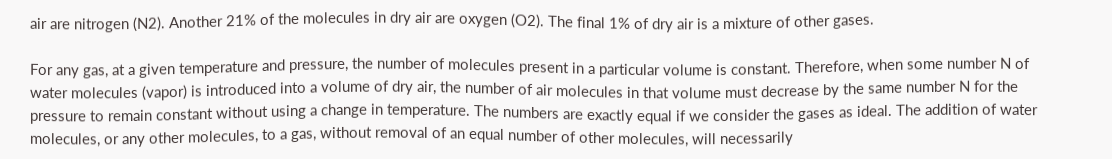air are nitrogen (N2). Another 21% of the molecules in dry air are oxygen (O2). The final 1% of dry air is a mixture of other gases.

For any gas, at a given temperature and pressure, the number of molecules present in a particular volume is constant. Therefore, when some number N of water molecules (vapor) is introduced into a volume of dry air, the number of air molecules in that volume must decrease by the same number N for the pressure to remain constant without using a change in temperature. The numbers are exactly equal if we consider the gases as ideal. The addition of water molecules, or any other molecules, to a gas, without removal of an equal number of other molecules, will necessarily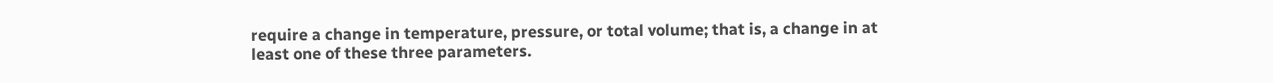require a change in temperature, pressure, or total volume; that is, a change in at least one of these three parameters.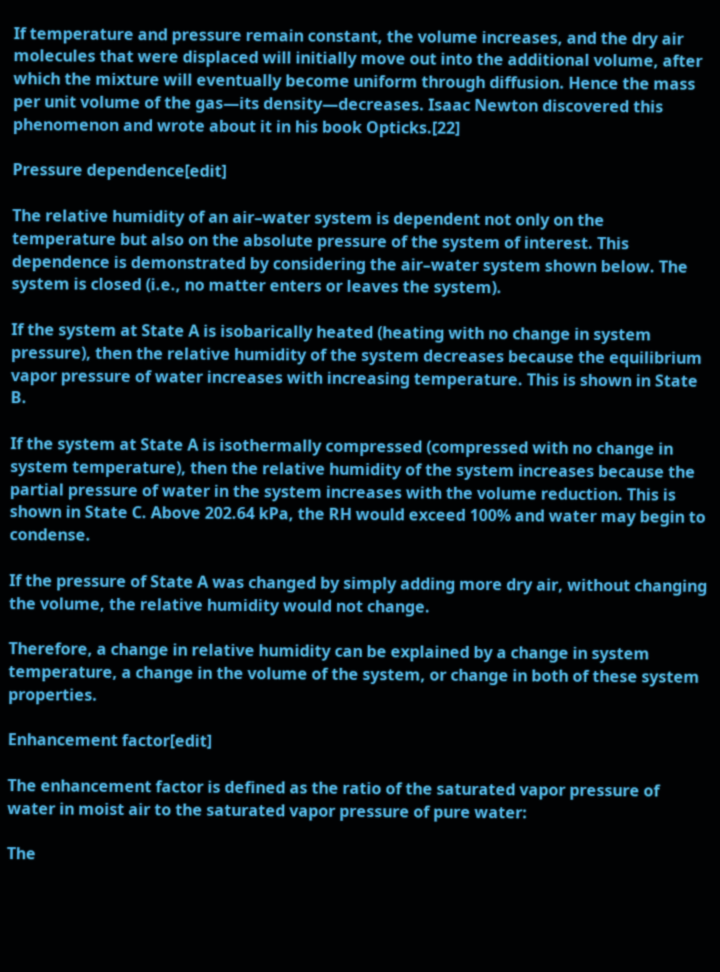If temperature and pressure remain constant, the volume increases, and the dry air molecules that were displaced will initially move out into the additional volume, after which the mixture will eventually become uniform through diffusion. Hence the mass per unit volume of the gas—its density—decreases. Isaac Newton discovered this phenomenon and wrote about it in his book Opticks.[22]

Pressure dependence[edit]

The relative humidity of an air–water system is dependent not only on the temperature but also on the absolute pressure of the system of interest. This dependence is demonstrated by considering the air–water system shown below. The system is closed (i.e., no matter enters or leaves the system).

If the system at State A is isobarically heated (heating with no change in system pressure), then the relative humidity of the system decreases because the equilibrium vapor pressure of water increases with increasing temperature. This is shown in State B.

If the system at State A is isothermally compressed (compressed with no change in system temperature), then the relative humidity of the system increases because the partial pressure of water in the system increases with the volume reduction. This is shown in State C. Above 202.64 kPa, the RH would exceed 100% and water may begin to condense.

If the pressure of State A was changed by simply adding more dry air, without changing the volume, the relative humidity would not change.

Therefore, a change in relative humidity can be explained by a change in system temperature, a change in the volume of the system, or change in both of these system properties.

Enhancement factor[edit]

The enhancement factor is defined as the ratio of the saturated vapor pressure of water in moist air to the saturated vapor pressure of pure water:

The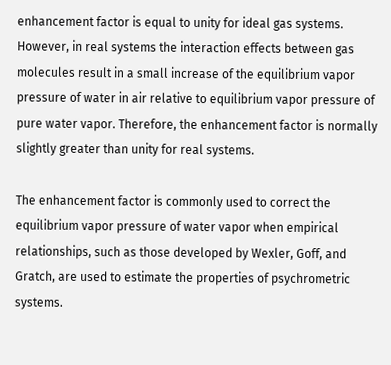enhancement factor is equal to unity for ideal gas systems. However, in real systems the interaction effects between gas molecules result in a small increase of the equilibrium vapor pressure of water in air relative to equilibrium vapor pressure of pure water vapor. Therefore, the enhancement factor is normally slightly greater than unity for real systems.

The enhancement factor is commonly used to correct the equilibrium vapor pressure of water vapor when empirical relationships, such as those developed by Wexler, Goff, and Gratch, are used to estimate the properties of psychrometric systems.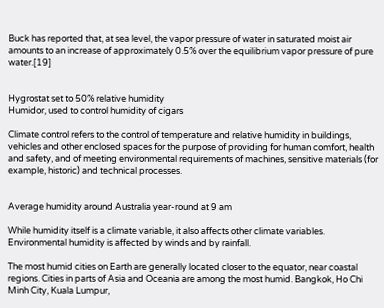Buck has reported that, at sea level, the vapor pressure of water in saturated moist air amounts to an increase of approximately 0.5% over the equilibrium vapor pressure of pure water.[19]


Hygrostat set to 50% relative humidity
Humidor, used to control humidity of cigars

Climate control refers to the control of temperature and relative humidity in buildings, vehicles and other enclosed spaces for the purpose of providing for human comfort, health and safety, and of meeting environmental requirements of machines, sensitive materials (for example, historic) and technical processes.


Average humidity around Australia year-round at 9 am

While humidity itself is a climate variable, it also affects other climate variables. Environmental humidity is affected by winds and by rainfall.

The most humid cities on Earth are generally located closer to the equator, near coastal regions. Cities in parts of Asia and Oceania are among the most humid. Bangkok, Ho Chi Minh City, Kuala Lumpur,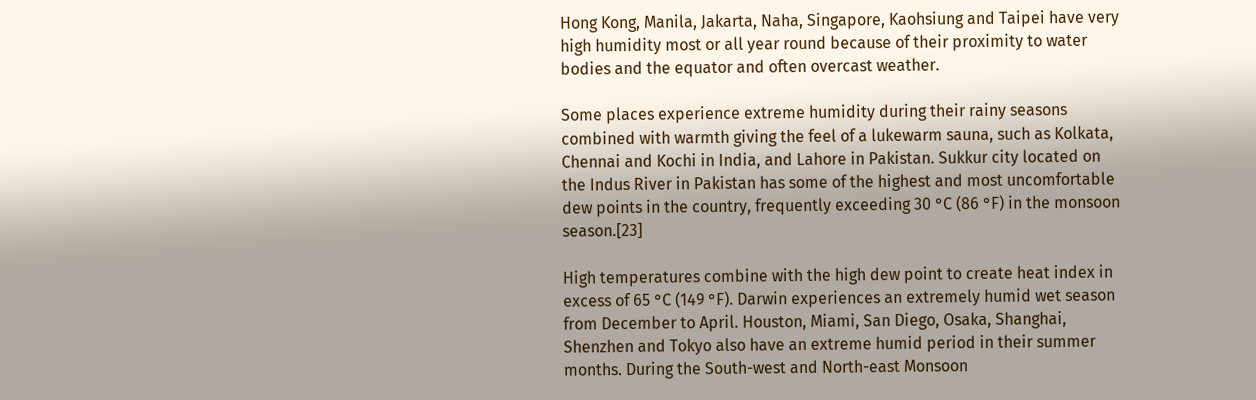Hong Kong, Manila, Jakarta, Naha, Singapore, Kaohsiung and Taipei have very high humidity most or all year round because of their proximity to water bodies and the equator and often overcast weather.

Some places experience extreme humidity during their rainy seasons combined with warmth giving the feel of a lukewarm sauna, such as Kolkata, Chennai and Kochi in India, and Lahore in Pakistan. Sukkur city located on the Indus River in Pakistan has some of the highest and most uncomfortable dew points in the country, frequently exceeding 30 °C (86 °F) in the monsoon season.[23]

High temperatures combine with the high dew point to create heat index in excess of 65 °C (149 °F). Darwin experiences an extremely humid wet season from December to April. Houston, Miami, San Diego, Osaka, Shanghai, Shenzhen and Tokyo also have an extreme humid period in their summer months. During the South-west and North-east Monsoon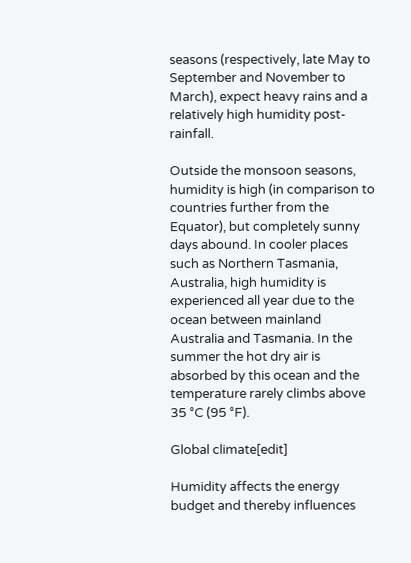seasons (respectively, late May to September and November to March), expect heavy rains and a relatively high humidity post-rainfall.

Outside the monsoon seasons, humidity is high (in comparison to countries further from the Equator), but completely sunny days abound. In cooler places such as Northern Tasmania, Australia, high humidity is experienced all year due to the ocean between mainland Australia and Tasmania. In the summer the hot dry air is absorbed by this ocean and the temperature rarely climbs above 35 °C (95 °F).

Global climate[edit]

Humidity affects the energy budget and thereby influences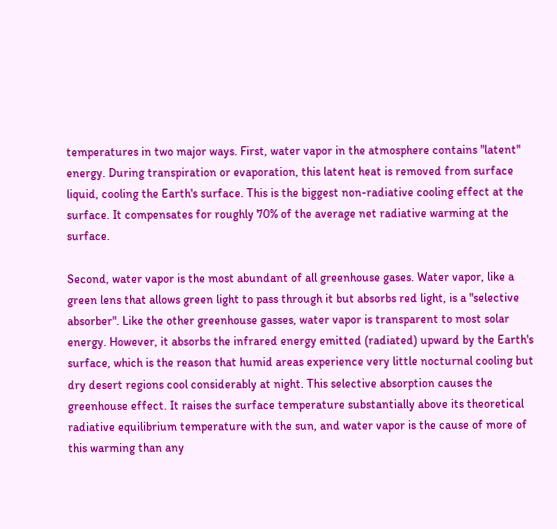temperatures in two major ways. First, water vapor in the atmosphere contains "latent" energy. During transpiration or evaporation, this latent heat is removed from surface liquid, cooling the Earth's surface. This is the biggest non-radiative cooling effect at the surface. It compensates for roughly 70% of the average net radiative warming at the surface.

Second, water vapor is the most abundant of all greenhouse gases. Water vapor, like a green lens that allows green light to pass through it but absorbs red light, is a "selective absorber". Like the other greenhouse gasses, water vapor is transparent to most solar energy. However, it absorbs the infrared energy emitted (radiated) upward by the Earth's surface, which is the reason that humid areas experience very little nocturnal cooling but dry desert regions cool considerably at night. This selective absorption causes the greenhouse effect. It raises the surface temperature substantially above its theoretical radiative equilibrium temperature with the sun, and water vapor is the cause of more of this warming than any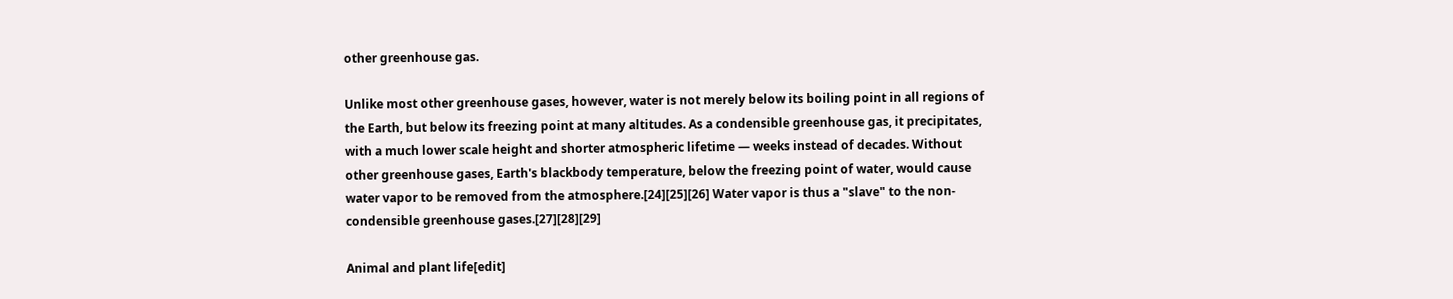other greenhouse gas.

Unlike most other greenhouse gases, however, water is not merely below its boiling point in all regions of the Earth, but below its freezing point at many altitudes. As a condensible greenhouse gas, it precipitates, with a much lower scale height and shorter atmospheric lifetime — weeks instead of decades. Without other greenhouse gases, Earth's blackbody temperature, below the freezing point of water, would cause water vapor to be removed from the atmosphere.[24][25][26] Water vapor is thus a "slave" to the non-condensible greenhouse gases.[27][28][29]

Animal and plant life[edit]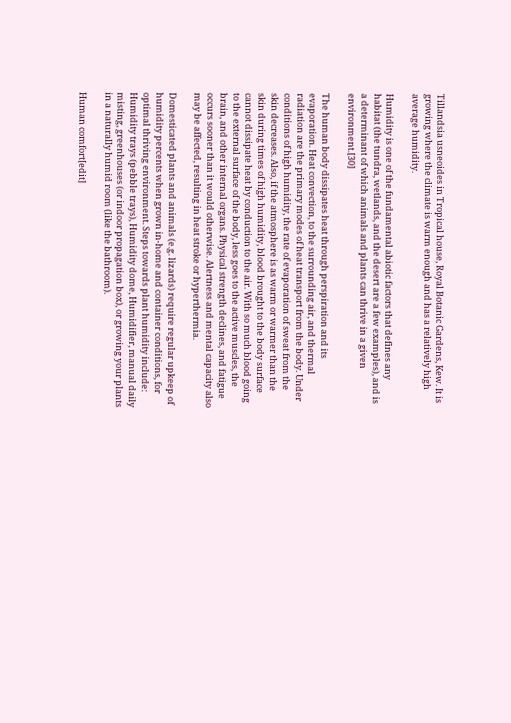Tillandsia usneoides in Tropical house, Royal Botanic Gardens, Kew. It is growing where the climate is warm enough and has a relatively high average humidity.

Humidity is one of the fundamental abiotic factors that defines any habitat (the tundra, wetlands, and the desert are a few examples), and is a determinant of which animals and plants can thrive in a given environment.[30]

The human body dissipates heat through perspiration and its evaporation. Heat convection, to the surrounding air, and thermal radiation are the primary modes of heat transport from the body. Under conditions of high humidity, the rate of evaporation of sweat from the skin decreases. Also, if the atmosphere is as warm or warmer than the skin during times of high humidity, blood brought to the body surface cannot dissipate heat by conduction to the air. With so much blood going to the external surface of the body, less goes to the active muscles, the brain, and other internal organs. Physical strength declines, and fatigue occurs sooner than it would otherwise. Alertness and mental capacity also may be affected, resulting in heat stroke or hyperthermia.

Domesticated plants and animals (e.g. lizards) require regular upkeep of humidity percents when grown in-home and container conditions, for optimal thriving environment. Steps towards plant humidity include: Humidity trays (pebble trays), Humidity dome, Humidifier, manual daily misting, greenhouses (or indoor propagation box), or growing your plants in a naturally humid room (like the bathroom).

Human comfort[edit]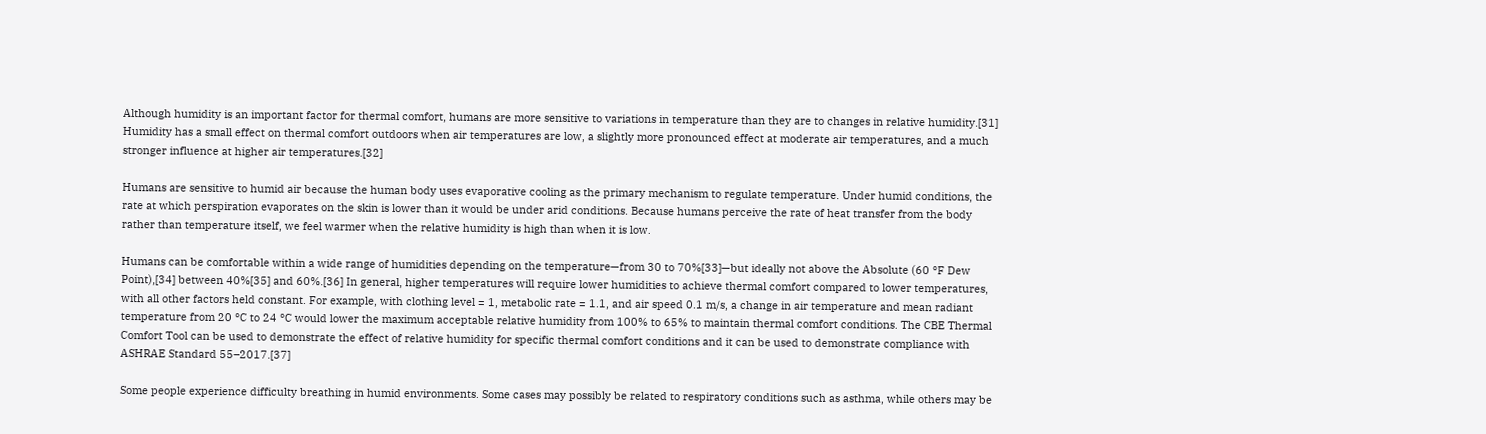Although humidity is an important factor for thermal comfort, humans are more sensitive to variations in temperature than they are to changes in relative humidity.[31] Humidity has a small effect on thermal comfort outdoors when air temperatures are low, a slightly more pronounced effect at moderate air temperatures, and a much stronger influence at higher air temperatures.[32]

Humans are sensitive to humid air because the human body uses evaporative cooling as the primary mechanism to regulate temperature. Under humid conditions, the rate at which perspiration evaporates on the skin is lower than it would be under arid conditions. Because humans perceive the rate of heat transfer from the body rather than temperature itself, we feel warmer when the relative humidity is high than when it is low.

Humans can be comfortable within a wide range of humidities depending on the temperature—from 30 to 70%[33]—but ideally not above the Absolute (60 °F Dew Point),[34] between 40%[35] and 60%.[36] In general, higher temperatures will require lower humidities to achieve thermal comfort compared to lower temperatures, with all other factors held constant. For example, with clothing level = 1, metabolic rate = 1.1, and air speed 0.1 m/s, a change in air temperature and mean radiant temperature from 20 °C to 24 °C would lower the maximum acceptable relative humidity from 100% to 65% to maintain thermal comfort conditions. The CBE Thermal Comfort Tool can be used to demonstrate the effect of relative humidity for specific thermal comfort conditions and it can be used to demonstrate compliance with ASHRAE Standard 55–2017.[37]

Some people experience difficulty breathing in humid environments. Some cases may possibly be related to respiratory conditions such as asthma, while others may be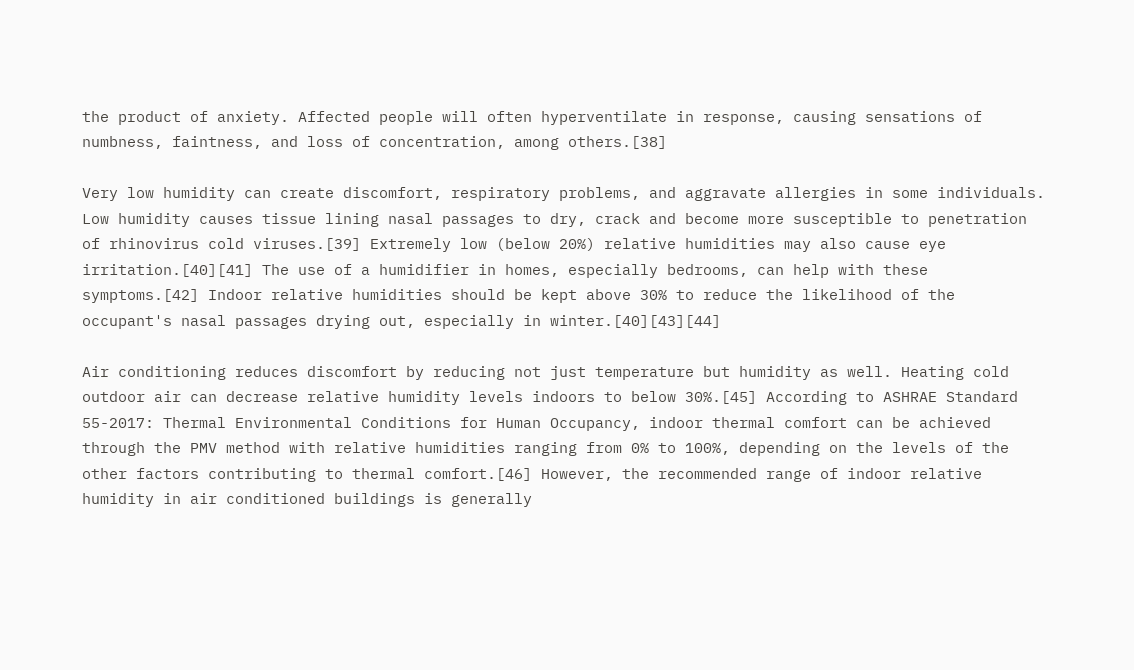the product of anxiety. Affected people will often hyperventilate in response, causing sensations of numbness, faintness, and loss of concentration, among others.[38]

Very low humidity can create discomfort, respiratory problems, and aggravate allergies in some individuals. Low humidity causes tissue lining nasal passages to dry, crack and become more susceptible to penetration of rhinovirus cold viruses.[39] Extremely low (below 20%) relative humidities may also cause eye irritation.[40][41] The use of a humidifier in homes, especially bedrooms, can help with these symptoms.[42] Indoor relative humidities should be kept above 30% to reduce the likelihood of the occupant's nasal passages drying out, especially in winter.[40][43][44]

Air conditioning reduces discomfort by reducing not just temperature but humidity as well. Heating cold outdoor air can decrease relative humidity levels indoors to below 30%.[45] According to ASHRAE Standard 55-2017: Thermal Environmental Conditions for Human Occupancy, indoor thermal comfort can be achieved through the PMV method with relative humidities ranging from 0% to 100%, depending on the levels of the other factors contributing to thermal comfort.[46] However, the recommended range of indoor relative humidity in air conditioned buildings is generally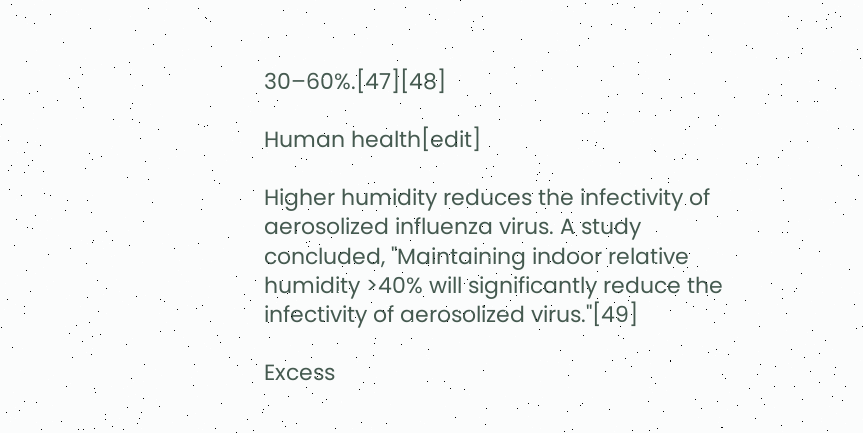30–60%.[47][48]

Human health[edit]

Higher humidity reduces the infectivity of aerosolized influenza virus. A study concluded, "Maintaining indoor relative humidity >40% will significantly reduce the infectivity of aerosolized virus."[49]

Excess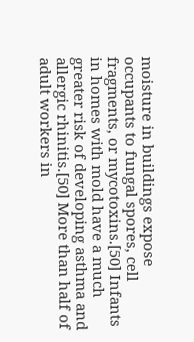moisture in buildings expose occupants to fungal spores, cell fragments, or mycotoxins.[50] Infants in homes with mold have a much greater risk of developing asthma and allergic rhinitis.[50] More than half of adult workers in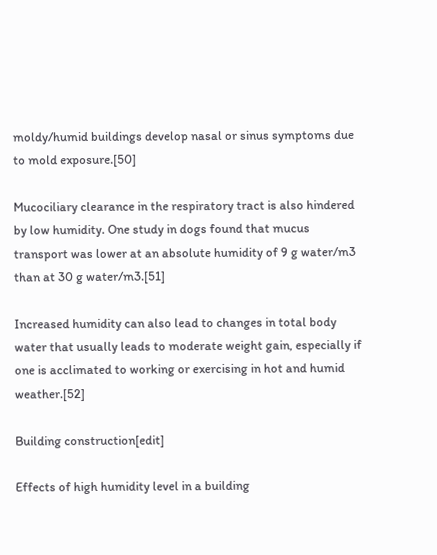moldy/humid buildings develop nasal or sinus symptoms due to mold exposure.[50]

Mucociliary clearance in the respiratory tract is also hindered by low humidity. One study in dogs found that mucus transport was lower at an absolute humidity of 9 g water/m3 than at 30 g water/m3.[51]

Increased humidity can also lead to changes in total body water that usually leads to moderate weight gain, especially if one is acclimated to working or exercising in hot and humid weather.[52]

Building construction[edit]

Effects of high humidity level in a building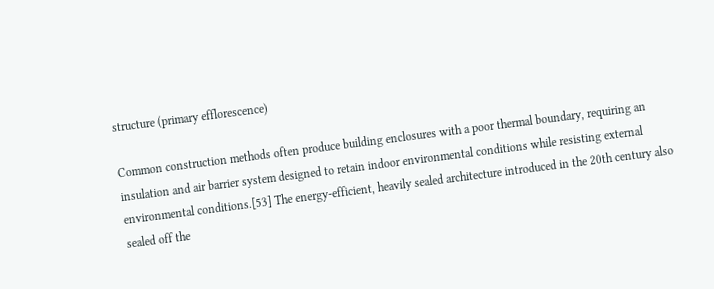structure (primary efflorescence)

Common construction methods often produce building enclosures with a poor thermal boundary, requiring an insulation and air barrier system designed to retain indoor environmental conditions while resisting external environmental conditions.[53] The energy-efficient, heavily sealed architecture introduced in the 20th century also sealed off the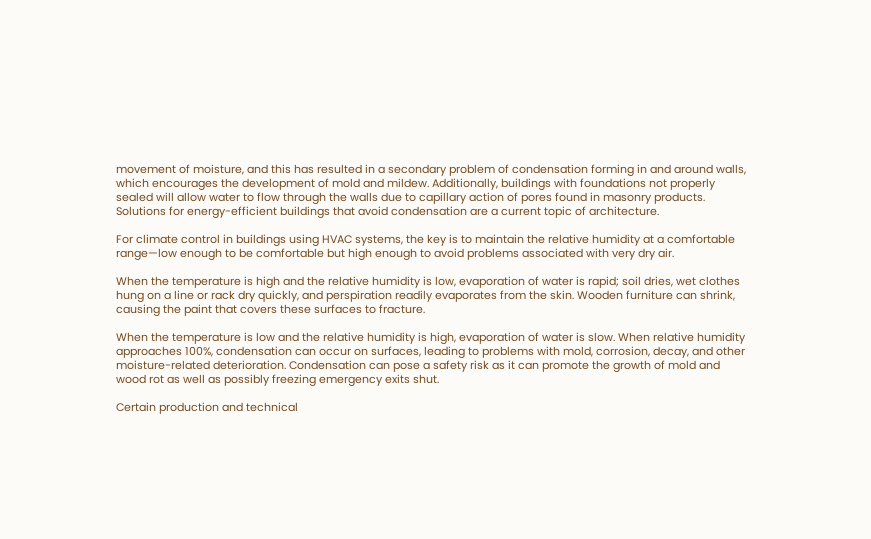movement of moisture, and this has resulted in a secondary problem of condensation forming in and around walls, which encourages the development of mold and mildew. Additionally, buildings with foundations not properly sealed will allow water to flow through the walls due to capillary action of pores found in masonry products. Solutions for energy-efficient buildings that avoid condensation are a current topic of architecture.

For climate control in buildings using HVAC systems, the key is to maintain the relative humidity at a comfortable range—low enough to be comfortable but high enough to avoid problems associated with very dry air.

When the temperature is high and the relative humidity is low, evaporation of water is rapid; soil dries, wet clothes hung on a line or rack dry quickly, and perspiration readily evaporates from the skin. Wooden furniture can shrink, causing the paint that covers these surfaces to fracture.

When the temperature is low and the relative humidity is high, evaporation of water is slow. When relative humidity approaches 100%, condensation can occur on surfaces, leading to problems with mold, corrosion, decay, and other moisture-related deterioration. Condensation can pose a safety risk as it can promote the growth of mold and wood rot as well as possibly freezing emergency exits shut.

Certain production and technical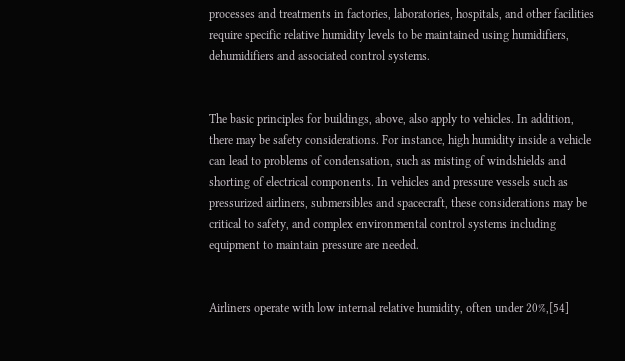processes and treatments in factories, laboratories, hospitals, and other facilities require specific relative humidity levels to be maintained using humidifiers, dehumidifiers and associated control systems.


The basic principles for buildings, above, also apply to vehicles. In addition, there may be safety considerations. For instance, high humidity inside a vehicle can lead to problems of condensation, such as misting of windshields and shorting of electrical components. In vehicles and pressure vessels such as pressurized airliners, submersibles and spacecraft, these considerations may be critical to safety, and complex environmental control systems including equipment to maintain pressure are needed.


Airliners operate with low internal relative humidity, often under 20%,[54]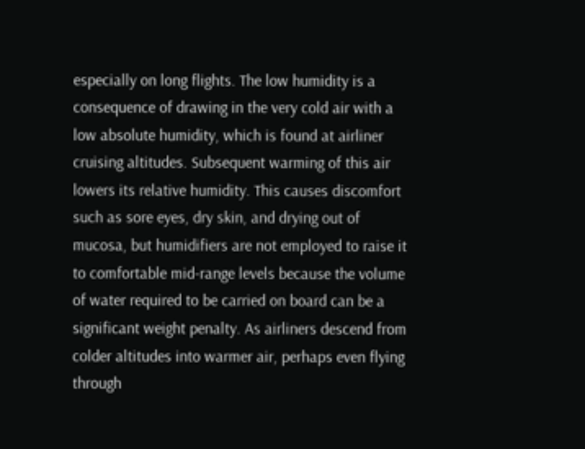especially on long flights. The low humidity is a consequence of drawing in the very cold air with a low absolute humidity, which is found at airliner cruising altitudes. Subsequent warming of this air lowers its relative humidity. This causes discomfort such as sore eyes, dry skin, and drying out of mucosa, but humidifiers are not employed to raise it to comfortable mid-range levels because the volume of water required to be carried on board can be a significant weight penalty. As airliners descend from colder altitudes into warmer air, perhaps even flying through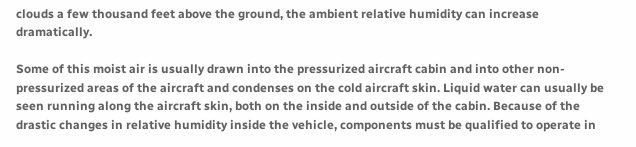clouds a few thousand feet above the ground, the ambient relative humidity can increase dramatically.

Some of this moist air is usually drawn into the pressurized aircraft cabin and into other non-pressurized areas of the aircraft and condenses on the cold aircraft skin. Liquid water can usually be seen running along the aircraft skin, both on the inside and outside of the cabin. Because of the drastic changes in relative humidity inside the vehicle, components must be qualified to operate in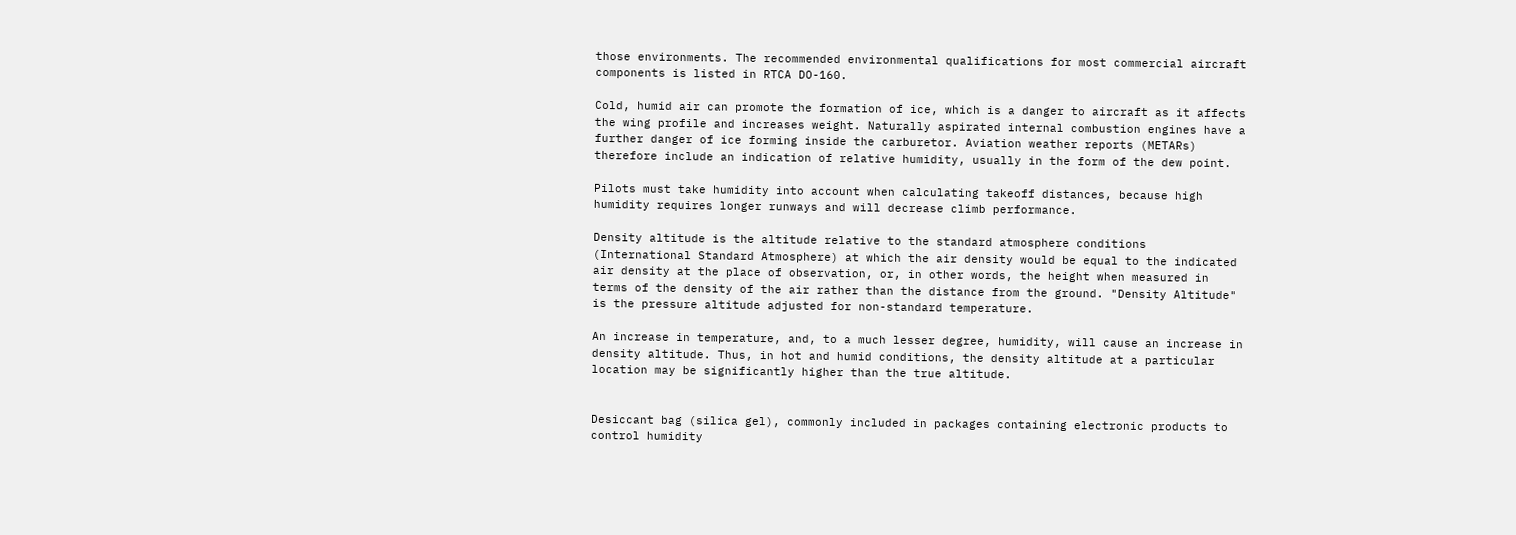those environments. The recommended environmental qualifications for most commercial aircraft components is listed in RTCA DO-160.

Cold, humid air can promote the formation of ice, which is a danger to aircraft as it affects the wing profile and increases weight. Naturally aspirated internal combustion engines have a further danger of ice forming inside the carburetor. Aviation weather reports (METARs) therefore include an indication of relative humidity, usually in the form of the dew point.

Pilots must take humidity into account when calculating takeoff distances, because high humidity requires longer runways and will decrease climb performance.

Density altitude is the altitude relative to the standard atmosphere conditions (International Standard Atmosphere) at which the air density would be equal to the indicated air density at the place of observation, or, in other words, the height when measured in terms of the density of the air rather than the distance from the ground. "Density Altitude" is the pressure altitude adjusted for non-standard temperature.

An increase in temperature, and, to a much lesser degree, humidity, will cause an increase in density altitude. Thus, in hot and humid conditions, the density altitude at a particular location may be significantly higher than the true altitude.


Desiccant bag (silica gel), commonly included in packages containing electronic products to control humidity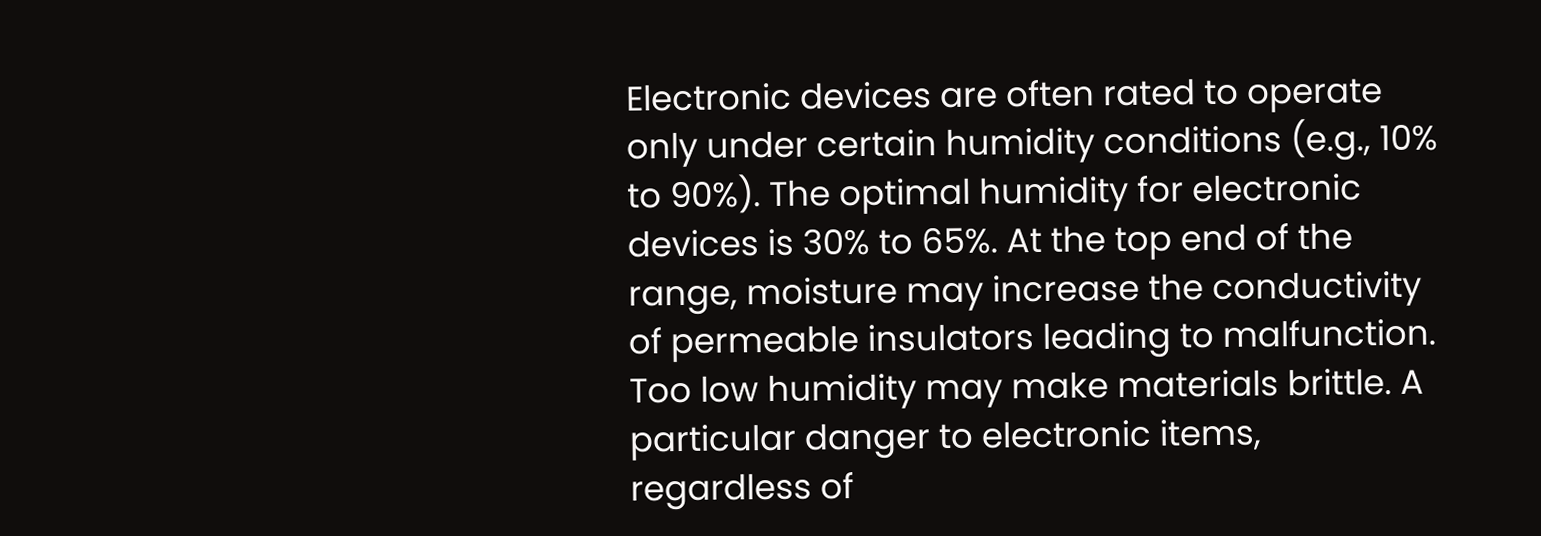Electronic devices are often rated to operate only under certain humidity conditions (e.g., 10% to 90%). The optimal humidity for electronic devices is 30% to 65%. At the top end of the range, moisture may increase the conductivity of permeable insulators leading to malfunction. Too low humidity may make materials brittle. A particular danger to electronic items, regardless of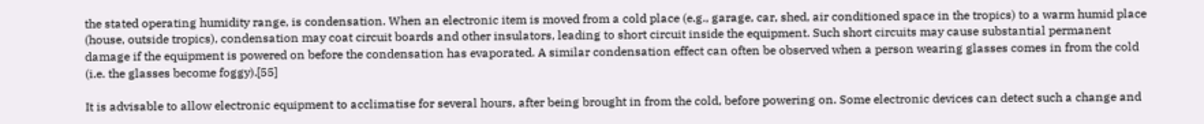the stated operating humidity range, is condensation. When an electronic item is moved from a cold place (e.g., garage, car, shed, air conditioned space in the tropics) to a warm humid place (house, outside tropics), condensation may coat circuit boards and other insulators, leading to short circuit inside the equipment. Such short circuits may cause substantial permanent damage if the equipment is powered on before the condensation has evaporated. A similar condensation effect can often be observed when a person wearing glasses comes in from the cold (i.e. the glasses become foggy).[55]

It is advisable to allow electronic equipment to acclimatise for several hours, after being brought in from the cold, before powering on. Some electronic devices can detect such a change and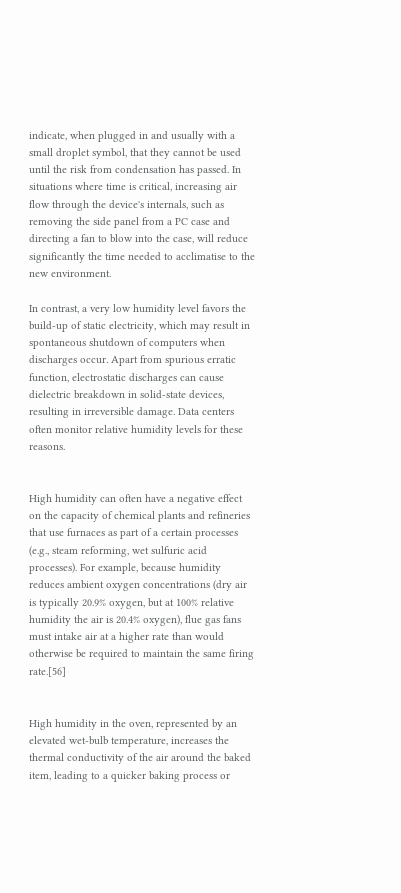indicate, when plugged in and usually with a small droplet symbol, that they cannot be used until the risk from condensation has passed. In situations where time is critical, increasing air flow through the device's internals, such as removing the side panel from a PC case and directing a fan to blow into the case, will reduce significantly the time needed to acclimatise to the new environment.

In contrast, a very low humidity level favors the build-up of static electricity, which may result in spontaneous shutdown of computers when discharges occur. Apart from spurious erratic function, electrostatic discharges can cause dielectric breakdown in solid-state devices, resulting in irreversible damage. Data centers often monitor relative humidity levels for these reasons.


High humidity can often have a negative effect on the capacity of chemical plants and refineries that use furnaces as part of a certain processes (e.g., steam reforming, wet sulfuric acid processes). For example, because humidity reduces ambient oxygen concentrations (dry air is typically 20.9% oxygen, but at 100% relative humidity the air is 20.4% oxygen), flue gas fans must intake air at a higher rate than would otherwise be required to maintain the same firing rate.[56]


High humidity in the oven, represented by an elevated wet-bulb temperature, increases the thermal conductivity of the air around the baked item, leading to a quicker baking process or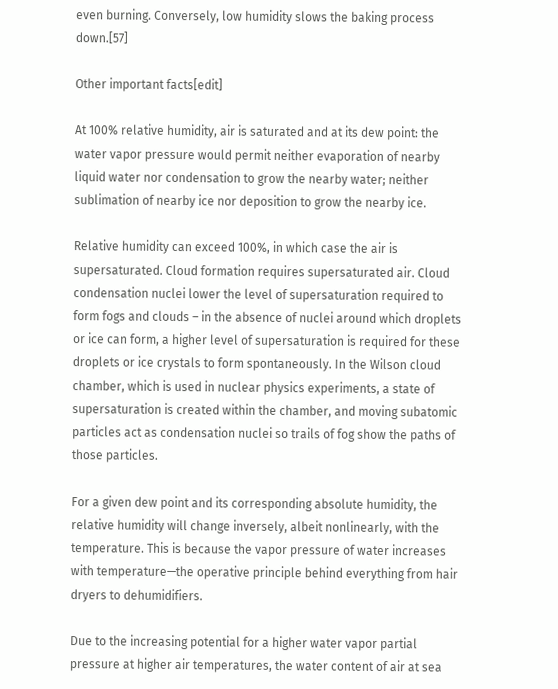even burning. Conversely, low humidity slows the baking process down.[57]

Other important facts[edit]

At 100% relative humidity, air is saturated and at its dew point: the water vapor pressure would permit neither evaporation of nearby liquid water nor condensation to grow the nearby water; neither sublimation of nearby ice nor deposition to grow the nearby ice.

Relative humidity can exceed 100%, in which case the air is supersaturated. Cloud formation requires supersaturated air. Cloud condensation nuclei lower the level of supersaturation required to form fogs and clouds – in the absence of nuclei around which droplets or ice can form, a higher level of supersaturation is required for these droplets or ice crystals to form spontaneously. In the Wilson cloud chamber, which is used in nuclear physics experiments, a state of supersaturation is created within the chamber, and moving subatomic particles act as condensation nuclei so trails of fog show the paths of those particles.

For a given dew point and its corresponding absolute humidity, the relative humidity will change inversely, albeit nonlinearly, with the temperature. This is because the vapor pressure of water increases with temperature—the operative principle behind everything from hair dryers to dehumidifiers.

Due to the increasing potential for a higher water vapor partial pressure at higher air temperatures, the water content of air at sea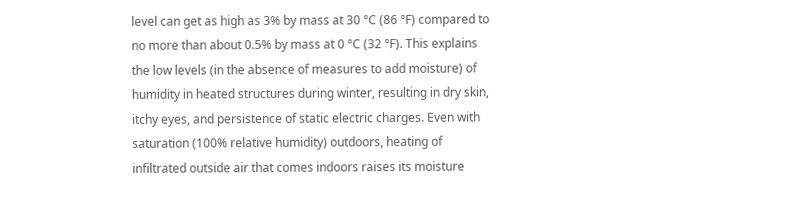level can get as high as 3% by mass at 30 °C (86 °F) compared to no more than about 0.5% by mass at 0 °C (32 °F). This explains the low levels (in the absence of measures to add moisture) of humidity in heated structures during winter, resulting in dry skin, itchy eyes, and persistence of static electric charges. Even with saturation (100% relative humidity) outdoors, heating of infiltrated outside air that comes indoors raises its moisture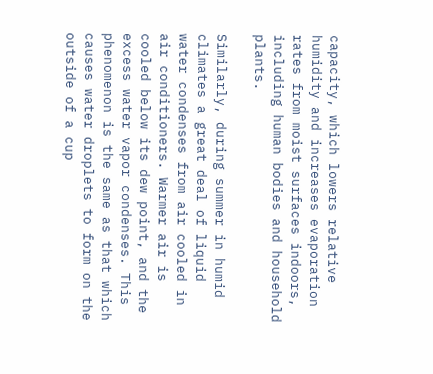capacity, which lowers relative humidity and increases evaporation rates from moist surfaces indoors, including human bodies and household plants.

Similarly, during summer in humid climates a great deal of liquid water condenses from air cooled in air conditioners. Warmer air is cooled below its dew point, and the excess water vapor condenses. This phenomenon is the same as that which causes water droplets to form on the outside of a cup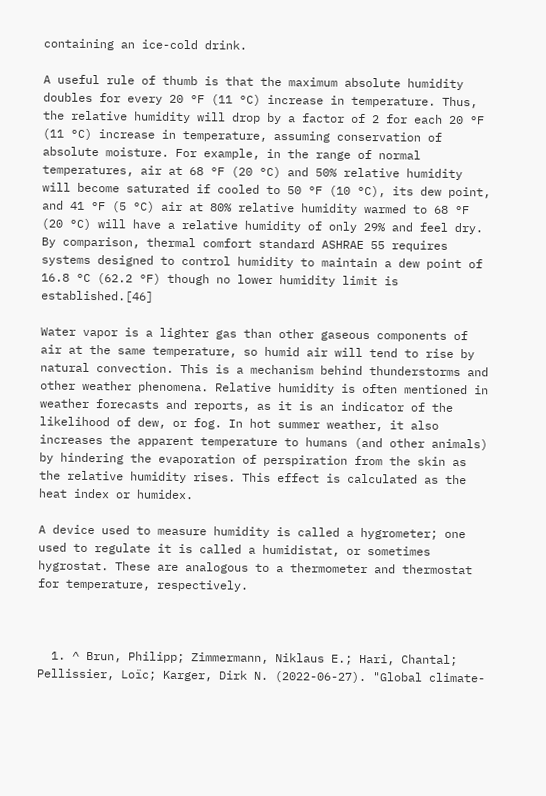containing an ice-cold drink.

A useful rule of thumb is that the maximum absolute humidity doubles for every 20 °F (11 °C) increase in temperature. Thus, the relative humidity will drop by a factor of 2 for each 20 °F (11 °C) increase in temperature, assuming conservation of absolute moisture. For example, in the range of normal temperatures, air at 68 °F (20 °C) and 50% relative humidity will become saturated if cooled to 50 °F (10 °C), its dew point, and 41 °F (5 °C) air at 80% relative humidity warmed to 68 °F (20 °C) will have a relative humidity of only 29% and feel dry. By comparison, thermal comfort standard ASHRAE 55 requires systems designed to control humidity to maintain a dew point of 16.8 °C (62.2 °F) though no lower humidity limit is established.[46]

Water vapor is a lighter gas than other gaseous components of air at the same temperature, so humid air will tend to rise by natural convection. This is a mechanism behind thunderstorms and other weather phenomena. Relative humidity is often mentioned in weather forecasts and reports, as it is an indicator of the likelihood of dew, or fog. In hot summer weather, it also increases the apparent temperature to humans (and other animals) by hindering the evaporation of perspiration from the skin as the relative humidity rises. This effect is calculated as the heat index or humidex.

A device used to measure humidity is called a hygrometer; one used to regulate it is called a humidistat, or sometimes hygrostat. These are analogous to a thermometer and thermostat for temperature, respectively.



  1. ^ Brun, Philipp; Zimmermann, Niklaus E.; Hari, Chantal; Pellissier, Loïc; Karger, Dirk N. (2022-06-27). "Global climate-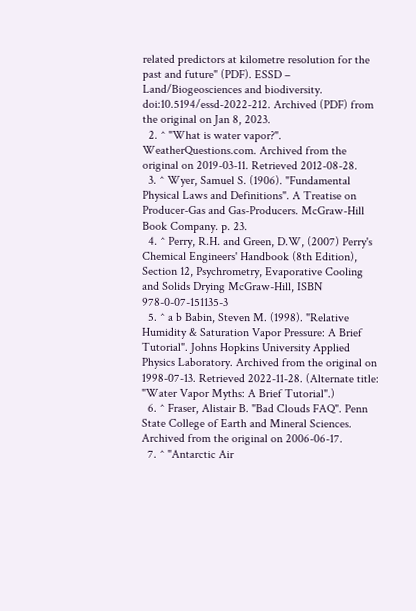related predictors at kilometre resolution for the past and future" (PDF). ESSD – Land/Biogeosciences and biodiversity. doi:10.5194/essd-2022-212. Archived (PDF) from the original on Jan 8, 2023.
  2. ^ "What is water vapor?". WeatherQuestions.com. Archived from the original on 2019-03-11. Retrieved 2012-08-28.
  3. ^ Wyer, Samuel S. (1906). "Fundamental Physical Laws and Definitions". A Treatise on Producer-Gas and Gas-Producers. McGraw-Hill Book Company. p. 23.
  4. ^ Perry, R.H. and Green, D.W, (2007) Perry's Chemical Engineers' Handbook (8th Edition), Section 12, Psychrometry, Evaporative Cooling and Solids Drying McGraw-Hill, ISBN 978-0-07-151135-3
  5. ^ a b Babin, Steven M. (1998). "Relative Humidity & Saturation Vapor Pressure: A Brief Tutorial". Johns Hopkins University Applied Physics Laboratory. Archived from the original on 1998-07-13. Retrieved 2022-11-28. (Alternate title: "Water Vapor Myths: A Brief Tutorial".)
  6. ^ Fraser, Alistair B. "Bad Clouds FAQ". Penn State College of Earth and Mineral Sciences. Archived from the original on 2006-06-17.
  7. ^ "Antarctic Air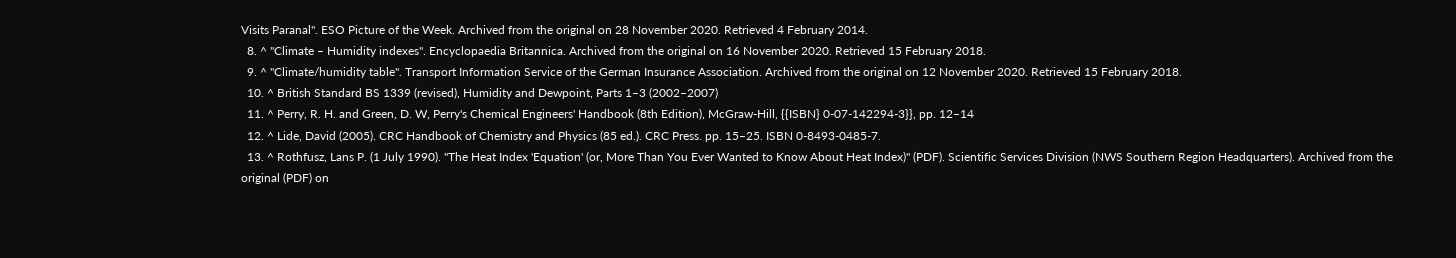Visits Paranal". ESO Picture of the Week. Archived from the original on 28 November 2020. Retrieved 4 February 2014.
  8. ^ "Climate – Humidity indexes". Encyclopaedia Britannica. Archived from the original on 16 November 2020. Retrieved 15 February 2018.
  9. ^ "Climate/humidity table". Transport Information Service of the German Insurance Association. Archived from the original on 12 November 2020. Retrieved 15 February 2018.
  10. ^ British Standard BS 1339 (revised), Humidity and Dewpoint, Parts 1–3 (2002–2007)
  11. ^ Perry, R. H. and Green, D. W, Perry's Chemical Engineers' Handbook (8th Edition), McGraw-Hill, {{ISBN} 0-07-142294-3}}, pp. 12–14
  12. ^ Lide, David (2005). CRC Handbook of Chemistry and Physics (85 ed.). CRC Press. pp. 15–25. ISBN 0-8493-0485-7.
  13. ^ Rothfusz, Lans P. (1 July 1990). "The Heat Index 'Equation' (or, More Than You Ever Wanted to Know About Heat Index)" (PDF). Scientific Services Division (NWS Southern Region Headquarters). Archived from the original (PDF) on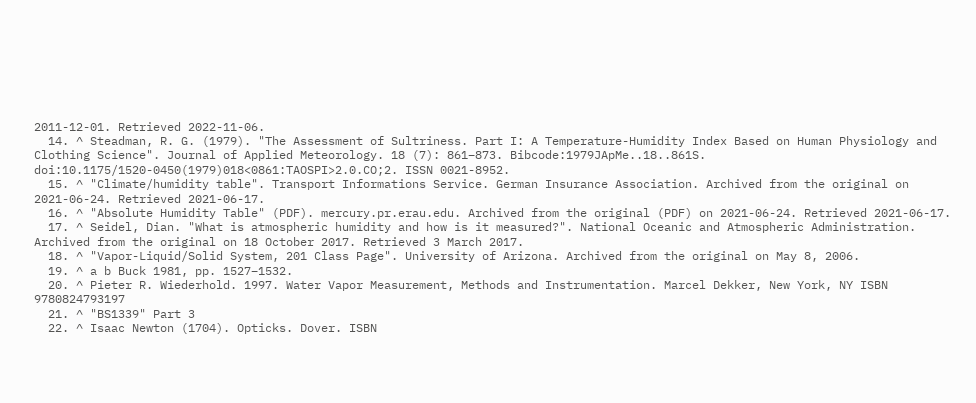2011-12-01. Retrieved 2022-11-06.
  14. ^ Steadman, R. G. (1979). "The Assessment of Sultriness. Part I: A Temperature-Humidity Index Based on Human Physiology and Clothing Science". Journal of Applied Meteorology. 18 (7): 861–873. Bibcode:1979JApMe..18..861S. doi:10.1175/1520-0450(1979)018<0861:TAOSPI>2.0.CO;2. ISSN 0021-8952.
  15. ^ "Climate/humidity table". Transport Informations Service. German Insurance Association. Archived from the original on 2021-06-24. Retrieved 2021-06-17.
  16. ^ "Absolute Humidity Table" (PDF). mercury.pr.erau.edu. Archived from the original (PDF) on 2021-06-24. Retrieved 2021-06-17.
  17. ^ Seidel, Dian. "What is atmospheric humidity and how is it measured?". National Oceanic and Atmospheric Administration. Archived from the original on 18 October 2017. Retrieved 3 March 2017.
  18. ^ "Vapor-Liquid/Solid System, 201 Class Page". University of Arizona. Archived from the original on May 8, 2006.
  19. ^ a b Buck 1981, pp. 1527–1532.
  20. ^ Pieter R. Wiederhold. 1997. Water Vapor Measurement, Methods and Instrumentation. Marcel Dekker, New York, NY ISBN 9780824793197
  21. ^ "BS1339" Part 3
  22. ^ Isaac Newton (1704). Opticks. Dover. ISBN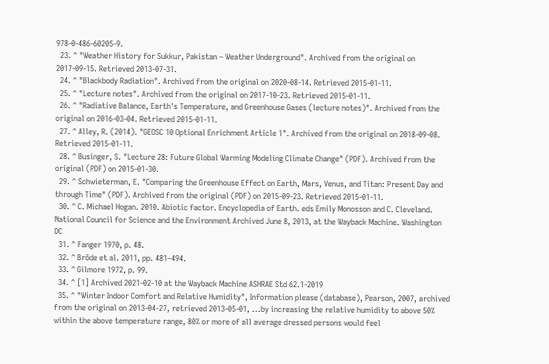978-0-486-60205-9.
  23. ^ "Weather History for Sukkur, Pakistan – Weather Underground". Archived from the original on 2017-09-15. Retrieved 2013-07-31.
  24. ^ "Blackbody Radiation". Archived from the original on 2020-08-14. Retrieved 2015-01-11.
  25. ^ "Lecture notes". Archived from the original on 2017-10-23. Retrieved 2015-01-11.
  26. ^ "Radiative Balance, Earth's Temperature, and Greenhouse Gases (lecture notes)". Archived from the original on 2016-03-04. Retrieved 2015-01-11.
  27. ^ Alley, R. (2014). "GEOSC 10 Optional Enrichment Article 1". Archived from the original on 2018-09-08. Retrieved 2015-01-11.
  28. ^ Businger, S. "Lecture 28: Future Global Warming Modeling Climate Change" (PDF). Archived from the original (PDF) on 2015-01-30.
  29. ^ Schwieterman, E. "Comparing the Greenhouse Effect on Earth, Mars, Venus, and Titan: Present Day and through Time" (PDF). Archived from the original (PDF) on 2015-09-23. Retrieved 2015-01-11.
  30. ^ C. Michael Hogan. 2010. Abiotic factor. Encyclopedia of Earth. eds Emily Monosson and C. Cleveland. National Council for Science and the Environment Archived June 8, 2013, at the Wayback Machine. Washington DC
  31. ^ Fanger 1970, p. 48.
  32. ^ Bröde et al. 2011, pp. 481–494.
  33. ^ Gilmore 1972, p. 99.
  34. ^ [1] Archived 2021-02-10 at the Wayback Machine ASHRAE Std 62.1-2019
  35. ^ "Winter Indoor Comfort and Relative Humidity", Information please (database), Pearson, 2007, archived from the original on 2013-04-27, retrieved 2013-05-01, ...by increasing the relative humidity to above 50% within the above temperature range, 80% or more of all average dressed persons would feel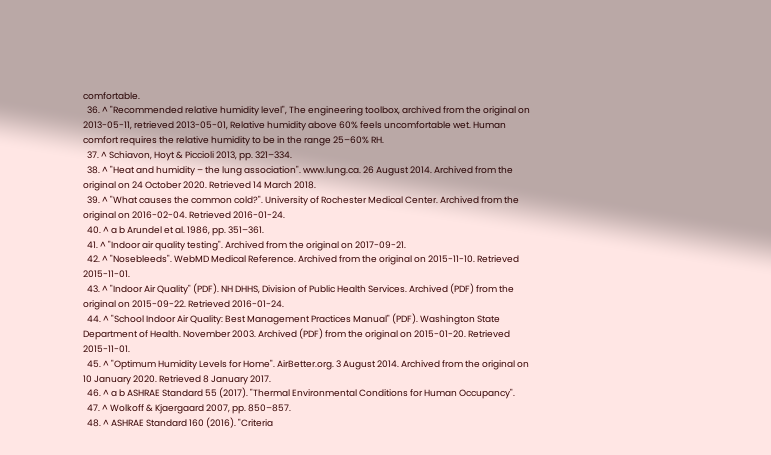comfortable.
  36. ^ "Recommended relative humidity level", The engineering toolbox, archived from the original on 2013-05-11, retrieved 2013-05-01, Relative humidity above 60% feels uncomfortable wet. Human comfort requires the relative humidity to be in the range 25–60% RH.
  37. ^ Schiavon, Hoyt & Piccioli 2013, pp. 321–334.
  38. ^ "Heat and humidity – the lung association". www.lung.ca. 26 August 2014. Archived from the original on 24 October 2020. Retrieved 14 March 2018.
  39. ^ "What causes the common cold?". University of Rochester Medical Center. Archived from the original on 2016-02-04. Retrieved 2016-01-24.
  40. ^ a b Arundel et al. 1986, pp. 351–361.
  41. ^ "Indoor air quality testing". Archived from the original on 2017-09-21.
  42. ^ "Nosebleeds". WebMD Medical Reference. Archived from the original on 2015-11-10. Retrieved 2015-11-01.
  43. ^ "Indoor Air Quality" (PDF). NH DHHS, Division of Public Health Services. Archived (PDF) from the original on 2015-09-22. Retrieved 2016-01-24.
  44. ^ "School Indoor Air Quality: Best Management Practices Manual" (PDF). Washington State Department of Health. November 2003. Archived (PDF) from the original on 2015-01-20. Retrieved 2015-11-01.
  45. ^ "Optimum Humidity Levels for Home". AirBetter.org. 3 August 2014. Archived from the original on 10 January 2020. Retrieved 8 January 2017.
  46. ^ a b ASHRAE Standard 55 (2017). "Thermal Environmental Conditions for Human Occupancy".
  47. ^ Wolkoff & Kjaergaard 2007, pp. 850–857.
  48. ^ ASHRAE Standard 160 (2016). "Criteria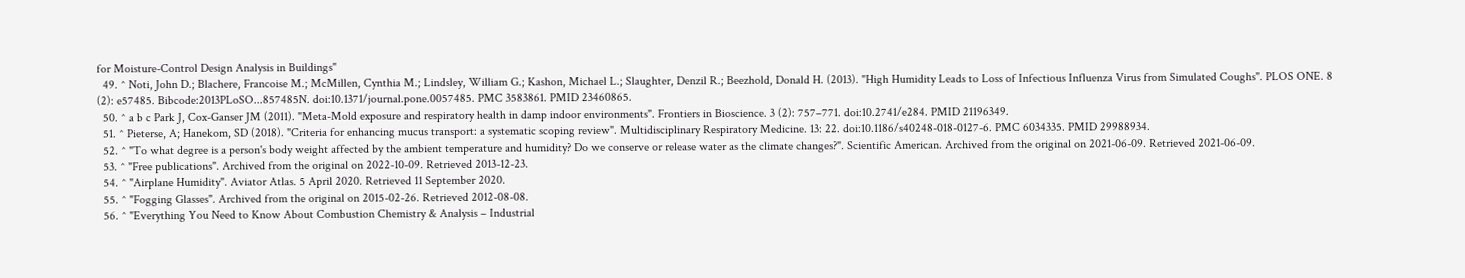for Moisture-Control Design Analysis in Buildings"
  49. ^ Noti, John D.; Blachere, Francoise M.; McMillen, Cynthia M.; Lindsley, William G.; Kashon, Michael L.; Slaughter, Denzil R.; Beezhold, Donald H. (2013). "High Humidity Leads to Loss of Infectious Influenza Virus from Simulated Coughs". PLOS ONE. 8 (2): e57485. Bibcode:2013PLoSO...857485N. doi:10.1371/journal.pone.0057485. PMC 3583861. PMID 23460865.
  50. ^ a b c Park J, Cox-Ganser JM (2011). "Meta-Mold exposure and respiratory health in damp indoor environments". Frontiers in Bioscience. 3 (2): 757–771. doi:10.2741/e284. PMID 21196349.
  51. ^ Pieterse, A; Hanekom, SD (2018). "Criteria for enhancing mucus transport: a systematic scoping review". Multidisciplinary Respiratory Medicine. 13: 22. doi:10.1186/s40248-018-0127-6. PMC 6034335. PMID 29988934.
  52. ^ "To what degree is a person's body weight affected by the ambient temperature and humidity? Do we conserve or release water as the climate changes?". Scientific American. Archived from the original on 2021-06-09. Retrieved 2021-06-09.
  53. ^ "Free publications". Archived from the original on 2022-10-09. Retrieved 2013-12-23.
  54. ^ "Airplane Humidity". Aviator Atlas. 5 April 2020. Retrieved 11 September 2020.
  55. ^ "Fogging Glasses". Archived from the original on 2015-02-26. Retrieved 2012-08-08.
  56. ^ "Everything You Need to Know About Combustion Chemistry & Analysis – Industrial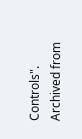Controls". Archived from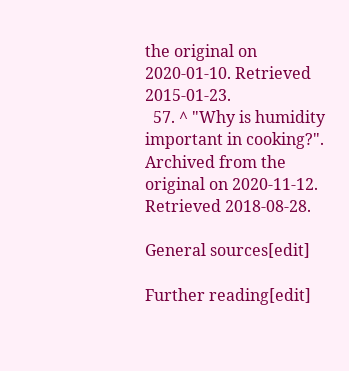the original on 2020-01-10. Retrieved 2015-01-23.
  57. ^ "Why is humidity important in cooking?". Archived from the original on 2020-11-12. Retrieved 2018-08-28.

General sources[edit]

Further reading[edit]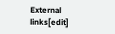External links[edit]